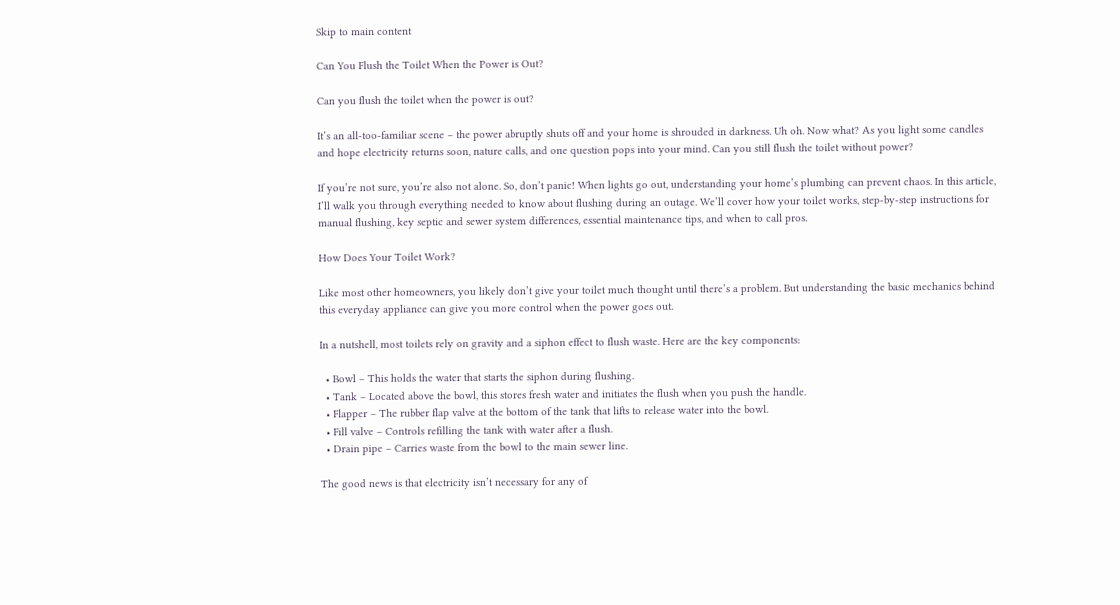Skip to main content

Can You Flush the Toilet When the Power is Out?

Can you flush the toilet when the power is out?

It’s an all-too-familiar scene – the power abruptly shuts off and your home is shrouded in darkness. Uh oh. Now what? As you light some candles and hope electricity returns soon, nature calls, and one question pops into your mind. Can you still flush the toilet without power?

If you’re not sure, you’re also not alone. So, don’t panic! When lights go out, understanding your home’s plumbing can prevent chaos. In this article, I’ll walk you through everything needed to know about flushing during an outage. We’ll cover how your toilet works, step-by-step instructions for manual flushing, key septic and sewer system differences, essential maintenance tips, and when to call pros.

How Does Your Toilet Work?

Like most other homeowners, you likely don’t give your toilet much thought until there’s a problem. But understanding the basic mechanics behind this everyday appliance can give you more control when the power goes out.

In a nutshell, most toilets rely on gravity and a siphon effect to flush waste. Here are the key components:

  • Bowl – This holds the water that starts the siphon during flushing.
  • Tank – Located above the bowl, this stores fresh water and initiates the flush when you push the handle.
  • Flapper – The rubber flap valve at the bottom of the tank that lifts to release water into the bowl.
  • Fill valve – Controls refilling the tank with water after a flush.
  • Drain pipe – Carries waste from the bowl to the main sewer line.

The good news is that electricity isn’t necessary for any of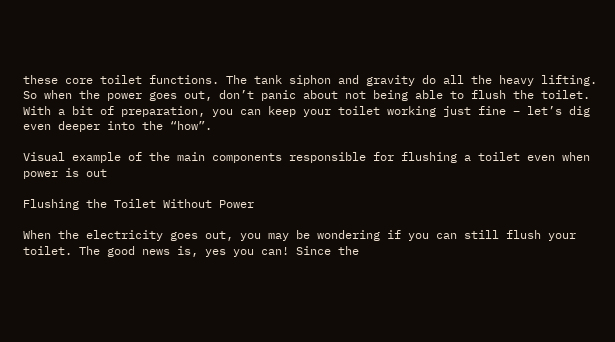these core toilet functions. The tank siphon and gravity do all the heavy lifting. So when the power goes out, don’t panic about not being able to flush the toilet. With a bit of preparation, you can keep your toilet working just fine – let’s dig even deeper into the “how”.

Visual example of the main components responsible for flushing a toilet even when power is out

Flushing the Toilet Without Power

When the electricity goes out, you may be wondering if you can still flush your toilet. The good news is, yes you can! Since the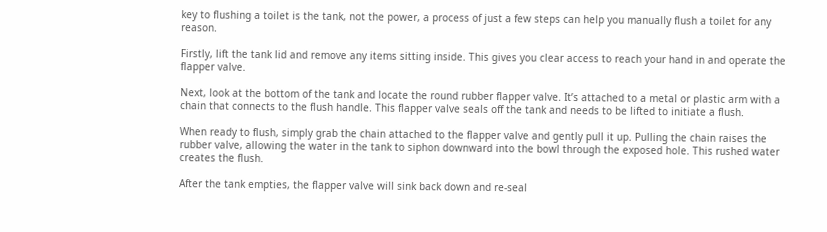key to flushing a toilet is the tank, not the power, a process of just a few steps can help you manually flush a toilet for any reason.

Firstly, lift the tank lid and remove any items sitting inside. This gives you clear access to reach your hand in and operate the flapper valve.

Next, look at the bottom of the tank and locate the round rubber flapper valve. It’s attached to a metal or plastic arm with a chain that connects to the flush handle. This flapper valve seals off the tank and needs to be lifted to initiate a flush.

When ready to flush, simply grab the chain attached to the flapper valve and gently pull it up. Pulling the chain raises the rubber valve, allowing the water in the tank to siphon downward into the bowl through the exposed hole. This rushed water creates the flush.

After the tank empties, the flapper valve will sink back down and re-seal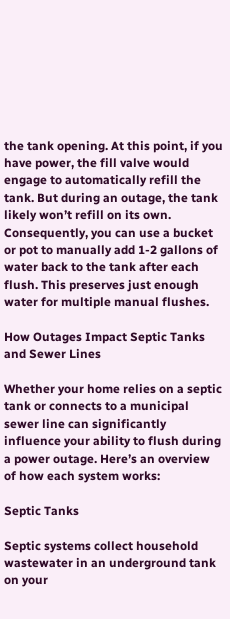the tank opening. At this point, if you have power, the fill valve would engage to automatically refill the tank. But during an outage, the tank likely won’t refill on its own. Consequently, you can use a bucket or pot to manually add 1-2 gallons of water back to the tank after each flush. This preserves just enough water for multiple manual flushes.

How Outages Impact Septic Tanks and Sewer Lines

Whether your home relies on a septic tank or connects to a municipal sewer line can significantly influence your ability to flush during a power outage. Here’s an overview of how each system works:

Septic Tanks

Septic systems collect household wastewater in an underground tank on your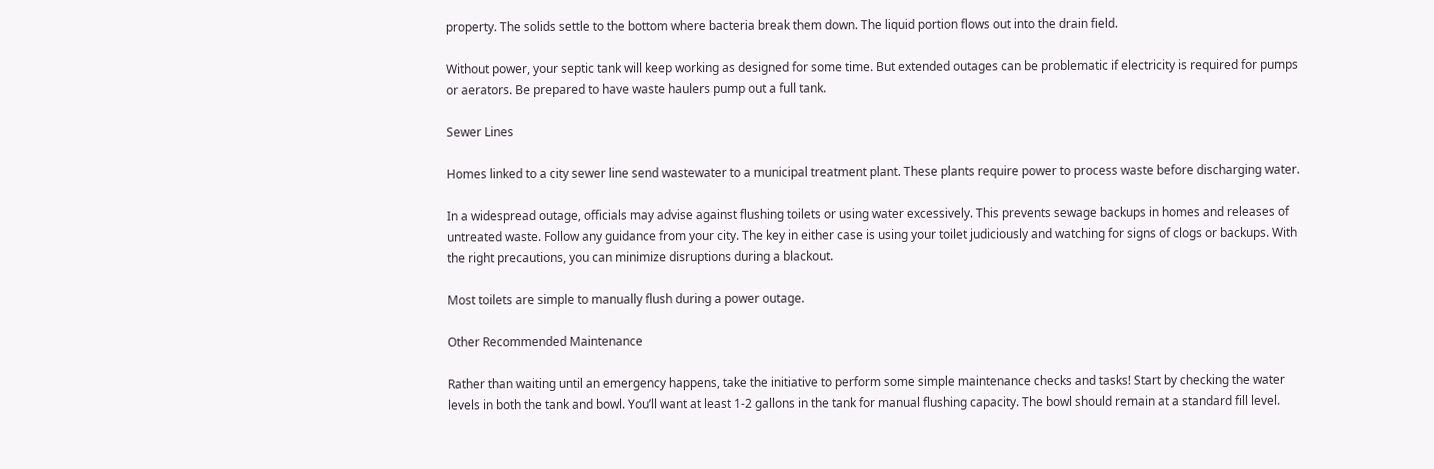property. The solids settle to the bottom where bacteria break them down. The liquid portion flows out into the drain field.

Without power, your septic tank will keep working as designed for some time. But extended outages can be problematic if electricity is required for pumps or aerators. Be prepared to have waste haulers pump out a full tank.

Sewer Lines

Homes linked to a city sewer line send wastewater to a municipal treatment plant. These plants require power to process waste before discharging water.

In a widespread outage, officials may advise against flushing toilets or using water excessively. This prevents sewage backups in homes and releases of untreated waste. Follow any guidance from your city. The key in either case is using your toilet judiciously and watching for signs of clogs or backups. With the right precautions, you can minimize disruptions during a blackout.

Most toilets are simple to manually flush during a power outage.

Other Recommended Maintenance

Rather than waiting until an emergency happens, take the initiative to perform some simple maintenance checks and tasks! Start by checking the water levels in both the tank and bowl. You’ll want at least 1-2 gallons in the tank for manual flushing capacity. The bowl should remain at a standard fill level.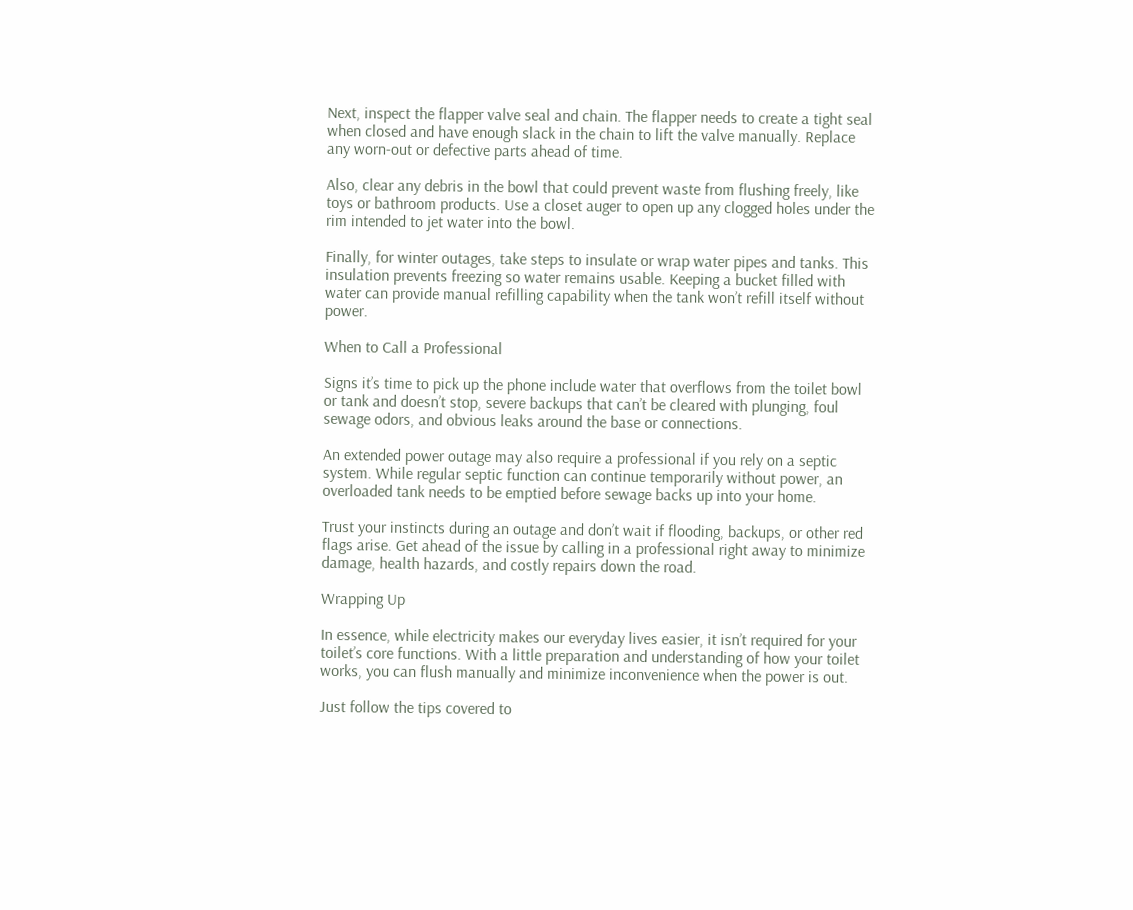Next, inspect the flapper valve seal and chain. The flapper needs to create a tight seal when closed and have enough slack in the chain to lift the valve manually. Replace any worn-out or defective parts ahead of time.

Also, clear any debris in the bowl that could prevent waste from flushing freely, like toys or bathroom products. Use a closet auger to open up any clogged holes under the rim intended to jet water into the bowl.

Finally, for winter outages, take steps to insulate or wrap water pipes and tanks. This insulation prevents freezing so water remains usable. Keeping a bucket filled with water can provide manual refilling capability when the tank won’t refill itself without power.

When to Call a Professional

Signs it’s time to pick up the phone include water that overflows from the toilet bowl or tank and doesn’t stop, severe backups that can’t be cleared with plunging, foul sewage odors, and obvious leaks around the base or connections.

An extended power outage may also require a professional if you rely on a septic system. While regular septic function can continue temporarily without power, an overloaded tank needs to be emptied before sewage backs up into your home.

Trust your instincts during an outage and don’t wait if flooding, backups, or other red flags arise. Get ahead of the issue by calling in a professional right away to minimize damage, health hazards, and costly repairs down the road.

Wrapping Up

In essence, while electricity makes our everyday lives easier, it isn’t required for your toilet’s core functions. With a little preparation and understanding of how your toilet works, you can flush manually and minimize inconvenience when the power is out.

Just follow the tips covered to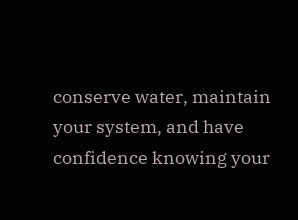conserve water, maintain your system, and have confidence knowing your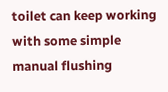toilet can keep working with some simple manual flushing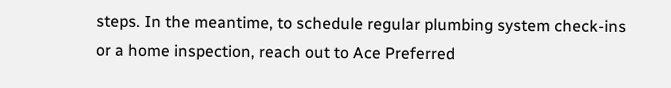steps. In the meantime, to schedule regular plumbing system check-ins or a home inspection, reach out to Ace Preferred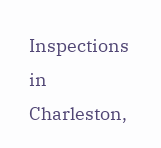Inspections in Charleston,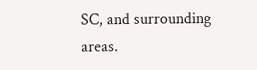SC, and surrounding areas.